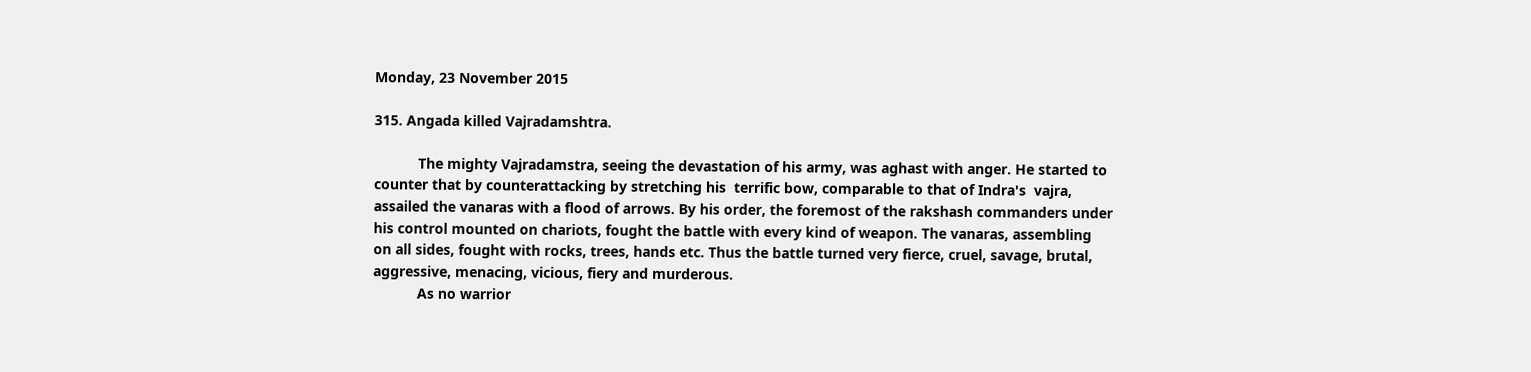Monday, 23 November 2015

315. Angada killed Vajradamshtra.

           The mighty Vajradamstra, seeing the devastation of his army, was aghast with anger. He started to counter that by counterattacking by stretching his  terrific bow, comparable to that of Indra's  vajra,  assailed the vanaras with a flood of arrows. By his order, the foremost of the rakshash commanders under his control mounted on chariots, fought the battle with every kind of weapon. The vanaras, assembling on all sides, fought with rocks, trees, hands etc. Thus the battle turned very fierce, cruel, savage, brutal, aggressive, menacing, vicious, fiery and murderous.
           As no warrior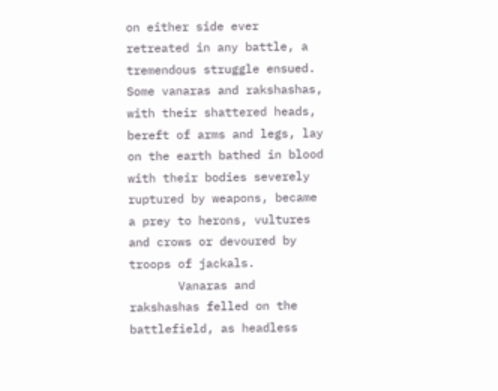on either side ever retreated in any battle, a tremendous struggle ensued. Some vanaras and rakshashas, with their shattered heads, bereft of arms and legs, lay on the earth bathed in blood with their bodies severely ruptured by weapons, became a prey to herons, vultures and crows or devoured by troops of jackals.
       Vanaras and rakshashas felled on the battlefield, as headless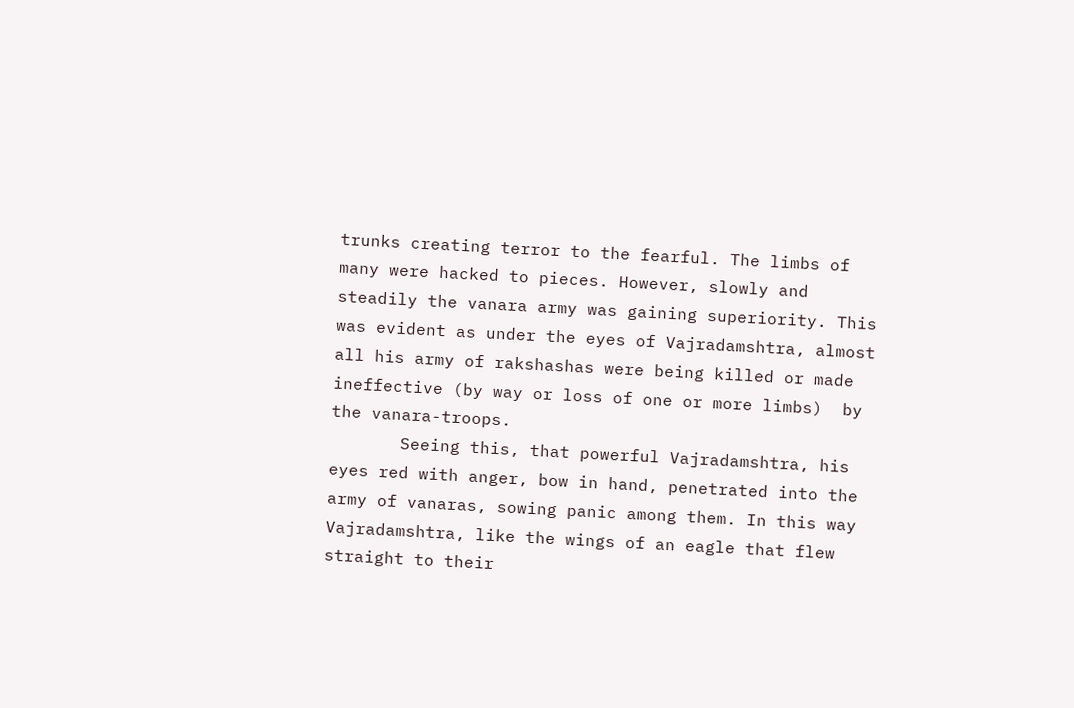trunks creating terror to the fearful. The limbs of many were hacked to pieces. However, slowly and steadily the vanara army was gaining superiority. This was evident as under the eyes of Vajradamshtra, almost all his army of rakshashas were being killed or made ineffective (by way or loss of one or more limbs)  by the vanara-troops.
       Seeing this, that powerful Vajradamshtra, his eyes red with anger, bow in hand, penetrated into the army of vanaras, sowing panic among them. In this way Vajradamshtra, like the wings of an eagle that flew straight to their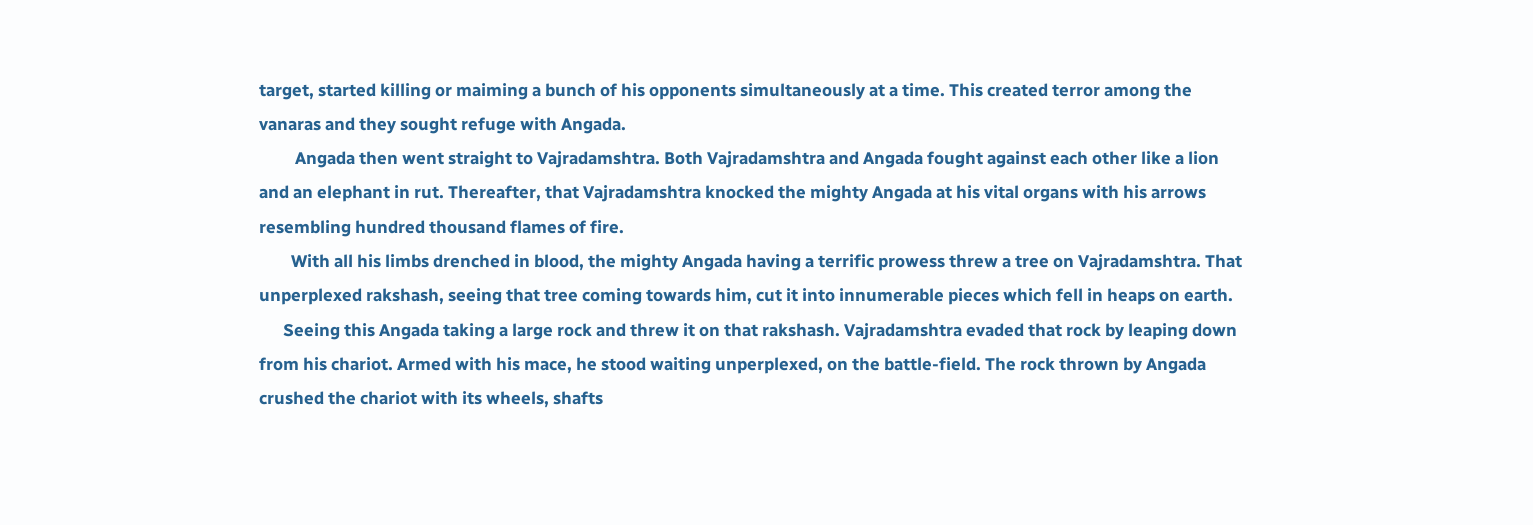target, started killing or maiming a bunch of his opponents simultaneously at a time. This created terror among the vanaras and they sought refuge with Angada.
         Angada then went straight to Vajradamshtra. Both Vajradamshtra and Angada fought against each other like a lion and an elephant in rut. Thereafter, that Vajradamshtra knocked the mighty Angada at his vital organs with his arrows resembling hundred thousand flames of fire.
        With all his limbs drenched in blood, the mighty Angada having a terrific prowess threw a tree on Vajradamshtra. That unperplexed rakshash, seeing that tree coming towards him, cut it into innumerable pieces which fell in heaps on earth.
      Seeing this Angada taking a large rock and threw it on that rakshash. Vajradamshtra evaded that rock by leaping down from his chariot. Armed with his mace, he stood waiting unperplexed, on the battle-field. The rock thrown by Angada crushed the chariot with its wheels, shafts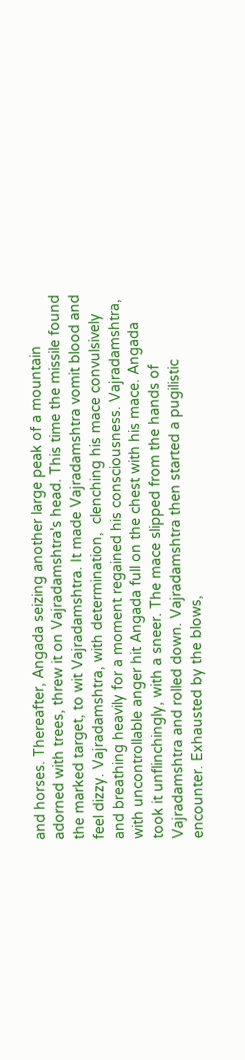and horses. Thereafter, Angada seizing another large peak of a mountain adorned with trees, threw it on Vajradamshtra's head. This time the missile found the marked target, to wit Vajradamshtra. It made Vajradamshtra vomit blood and feel dizzy. Vajradamshtra, with determination,  clenching his mace convulsively and breathing heavily for a moment regained his consciousness. Vajradamshtra, with uncontrollable anger hit Angada full on the chest with his mace. Angada took it unflinchingly, with a sneer. The mace slipped from the hands of Vajradamshtra and rolled down. Vajradamshtra then started a pugilistic encounter. Exhausted by the blows,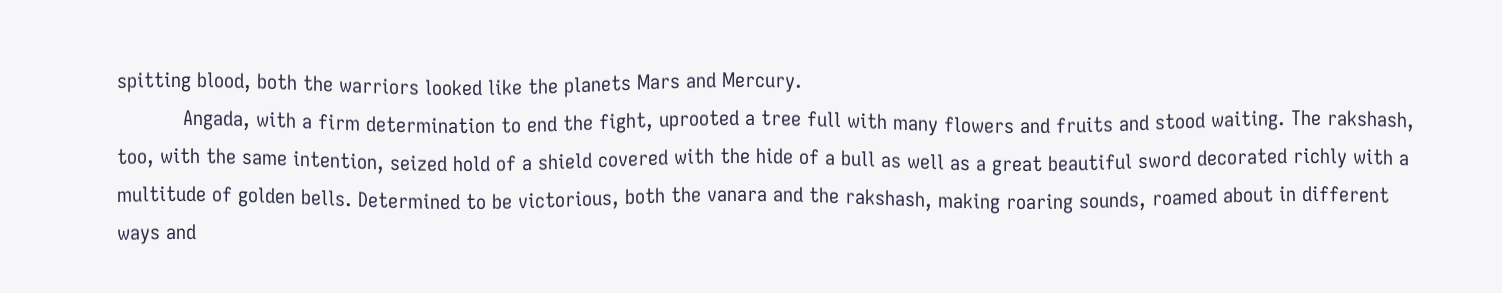spitting blood, both the warriors looked like the planets Mars and Mercury.
           Angada, with a firm determination to end the fight, uprooted a tree full with many flowers and fruits and stood waiting. The rakshash, too, with the same intention, seized hold of a shield covered with the hide of a bull as well as a great beautiful sword decorated richly with a multitude of golden bells. Determined to be victorious, both the vanara and the rakshash, making roaring sounds, roamed about in different ways and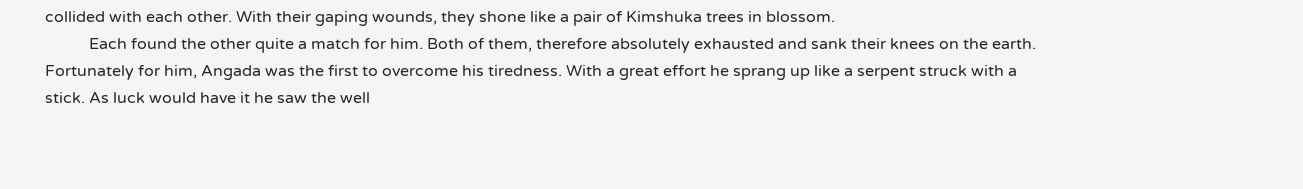collided with each other. With their gaping wounds, they shone like a pair of Kimshuka trees in blossom.
           Each found the other quite a match for him. Both of them, therefore absolutely exhausted and sank their knees on the earth. Fortunately for him, Angada was the first to overcome his tiredness. With a great effort he sprang up like a serpent struck with a stick. As luck would have it he saw the well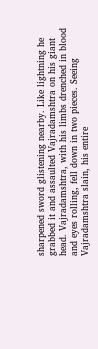sharpened sword glistening nearby. Like lightning he grabbed it and assaulted Vajradamshtra on his giant head. Vajradamshtra, with his limbs drenched in blood and eyes rolling, fell down in two pieces. Seeing Vajradamshtra slain, his entire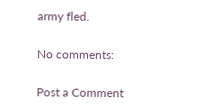army fled.

No comments:

Post a Comment